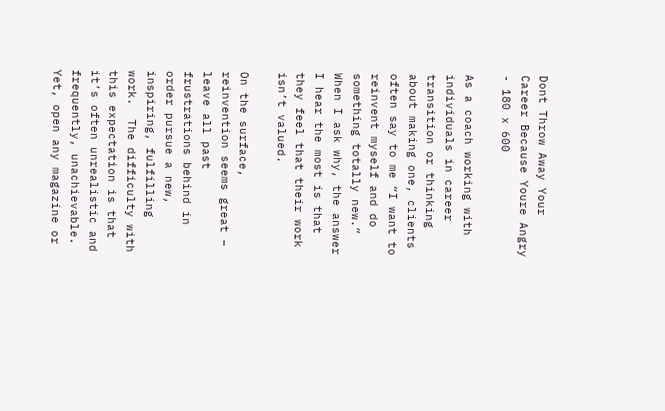Dont Throw Away Your Career Because Youre Angry - 180 x 600

As a coach working with individuals in career transition or thinking about making one, clients often say to me “I want to reinvent myself and do something totally new.” When I ask why, the answer I hear the most is that they feel that their work isn’t valued.

On the surface, reinvention seems great – leave all past frustrations behind in order pursue a new, inspiring, fulfilling work.  The difficulty with this expectation is that it’s often unrealistic and frequently, unachievable.  Yet, open any magazine or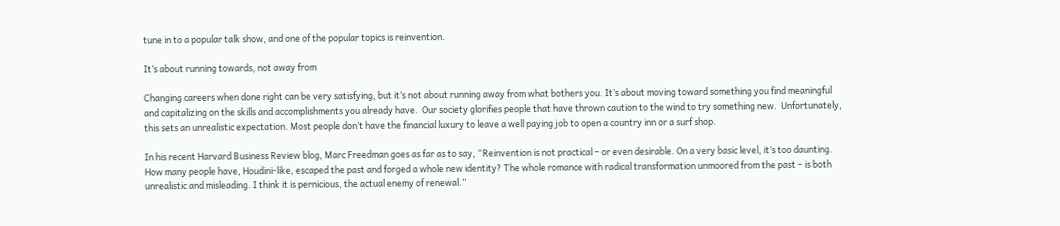tune in to a popular talk show, and one of the popular topics is reinvention.

It’s about running towards, not away from

Changing careers when done right can be very satisfying, but it’s not about running away from what bothers you. It’s about moving toward something you find meaningful and capitalizing on the skills and accomplishments you already have.  Our society glorifies people that have thrown caution to the wind to try something new.  Unfortunately, this sets an unrealistic expectation. Most people don’t have the financial luxury to leave a well paying job to open a country inn or a surf shop.

In his recent Harvard Business Review blog, Marc Freedman goes as far as to say, “Reinvention is not practical – or even desirable. On a very basic level, it’s too daunting. How many people have, Houdini-like, escaped the past and forged a whole new identity? The whole romance with radical transformation unmoored from the past – is both unrealistic and misleading. I think it is pernicious, the actual enemy of renewal.”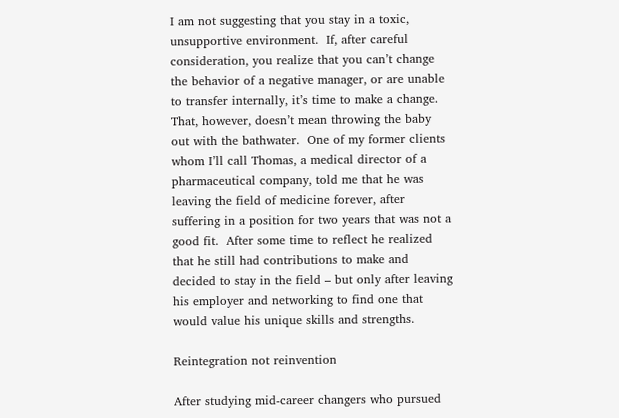I am not suggesting that you stay in a toxic, unsupportive environment.  If, after careful consideration, you realize that you can’t change the behavior of a negative manager, or are unable to transfer internally, it’s time to make a change.  That, however, doesn’t mean throwing the baby out with the bathwater.  One of my former clients whom I’ll call Thomas, a medical director of a pharmaceutical company, told me that he was leaving the field of medicine forever, after suffering in a position for two years that was not a good fit.  After some time to reflect he realized that he still had contributions to make and decided to stay in the field – but only after leaving his employer and networking to find one that would value his unique skills and strengths.

Reintegration not reinvention

After studying mid-career changers who pursued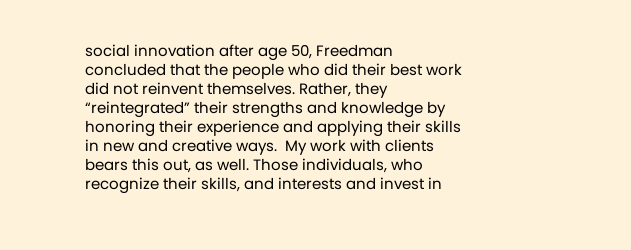social innovation after age 50, Freedman concluded that the people who did their best work did not reinvent themselves. Rather, they “reintegrated” their strengths and knowledge by honoring their experience and applying their skills in new and creative ways.  My work with clients bears this out, as well. Those individuals, who recognize their skills, and interests and invest in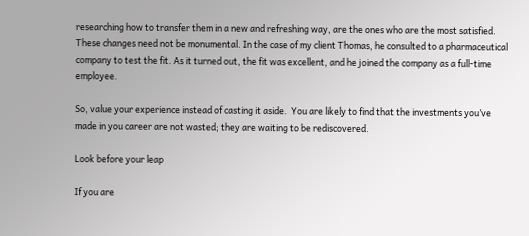researching how to transfer them in a new and refreshing way, are the ones who are the most satisfied.   These changes need not be monumental. In the case of my client Thomas, he consulted to a pharmaceutical company to test the fit. As it turned out, the fit was excellent, and he joined the company as a full-time employee.

So, value your experience instead of casting it aside.  You are likely to find that the investments you’ve made in you career are not wasted; they are waiting to be rediscovered.

Look before your leap

If you are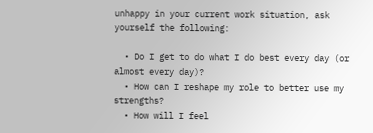unhappy in your current work situation, ask yourself the following:

  • Do I get to do what I do best every day (or almost every day)?
  • How can I reshape my role to better use my strengths?
  • How will I feel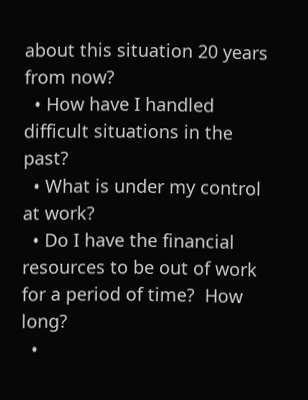about this situation 20 years from now?
  • How have I handled difficult situations in the past?
  • What is under my control at work?
  • Do I have the financial resources to be out of work for a period of time?  How long?
  •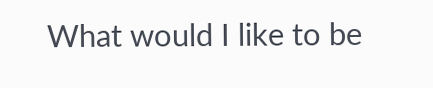What would I like to be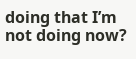doing that I’m not doing now?